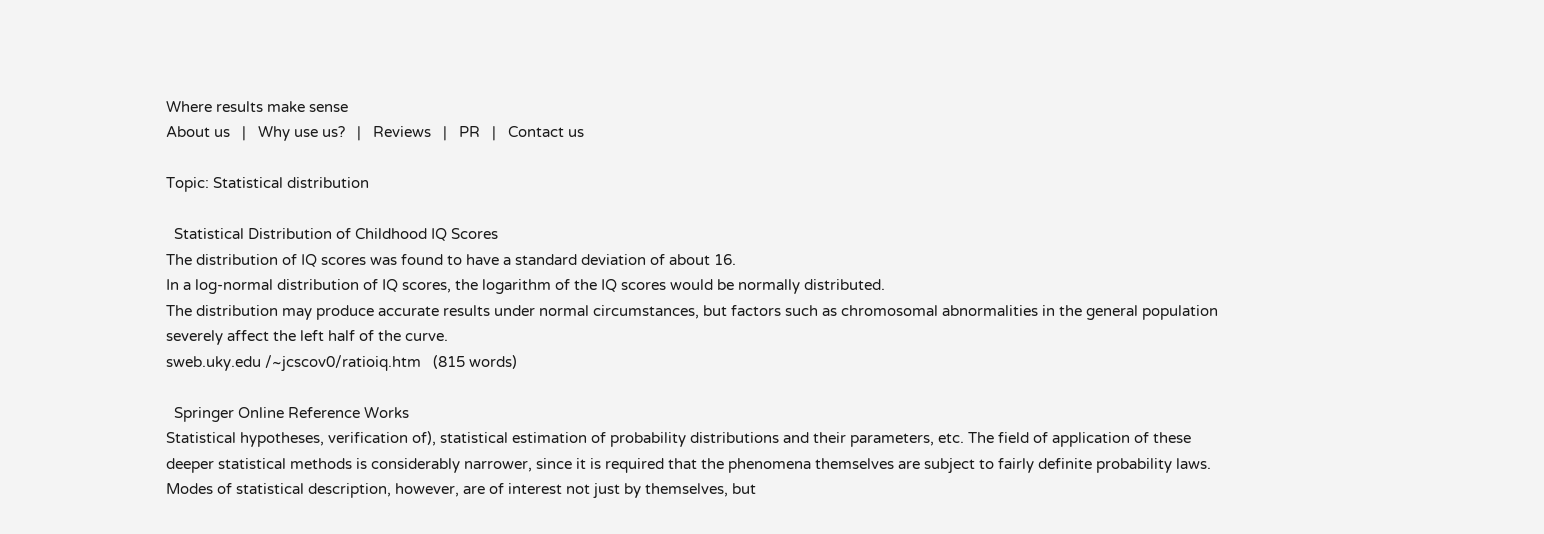Where results make sense
About us   |   Why use us?   |   Reviews   |   PR   |   Contact us

Topic: Statistical distribution

  Statistical Distribution of Childhood IQ Scores
The distribution of IQ scores was found to have a standard deviation of about 16.
In a log-normal distribution of IQ scores, the logarithm of the IQ scores would be normally distributed.
The distribution may produce accurate results under normal circumstances, but factors such as chromosomal abnormalities in the general population severely affect the left half of the curve.
sweb.uky.edu /~jcscov0/ratioiq.htm   (815 words)

  Springer Online Reference Works
Statistical hypotheses, verification of), statistical estimation of probability distributions and their parameters, etc. The field of application of these deeper statistical methods is considerably narrower, since it is required that the phenomena themselves are subject to fairly definite probability laws.
Modes of statistical description, however, are of interest not just by themselves, but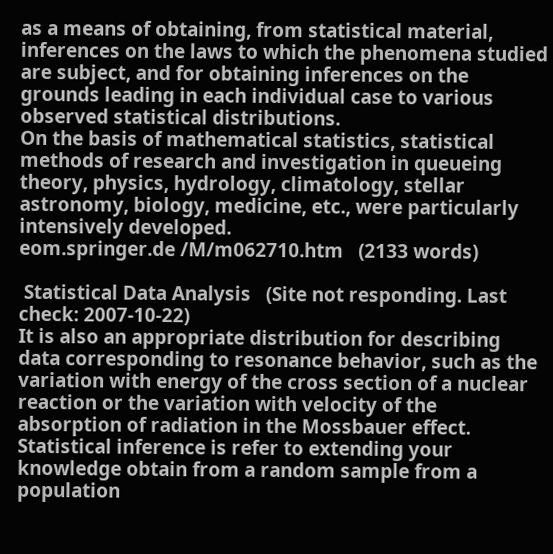as a means of obtaining, from statistical material, inferences on the laws to which the phenomena studied are subject, and for obtaining inferences on the grounds leading in each individual case to various observed statistical distributions.
On the basis of mathematical statistics, statistical methods of research and investigation in queueing theory, physics, hydrology, climatology, stellar astronomy, biology, medicine, etc., were particularly intensively developed.
eom.springer.de /M/m062710.htm   (2133 words)

 Statistical Data Analysis   (Site not responding. Last check: 2007-10-22)
It is also an appropriate distribution for describing data corresponding to resonance behavior, such as the variation with energy of the cross section of a nuclear reaction or the variation with velocity of the absorption of radiation in the Mossbauer effect.
Statistical inference is refer to extending your knowledge obtain from a random sample from a population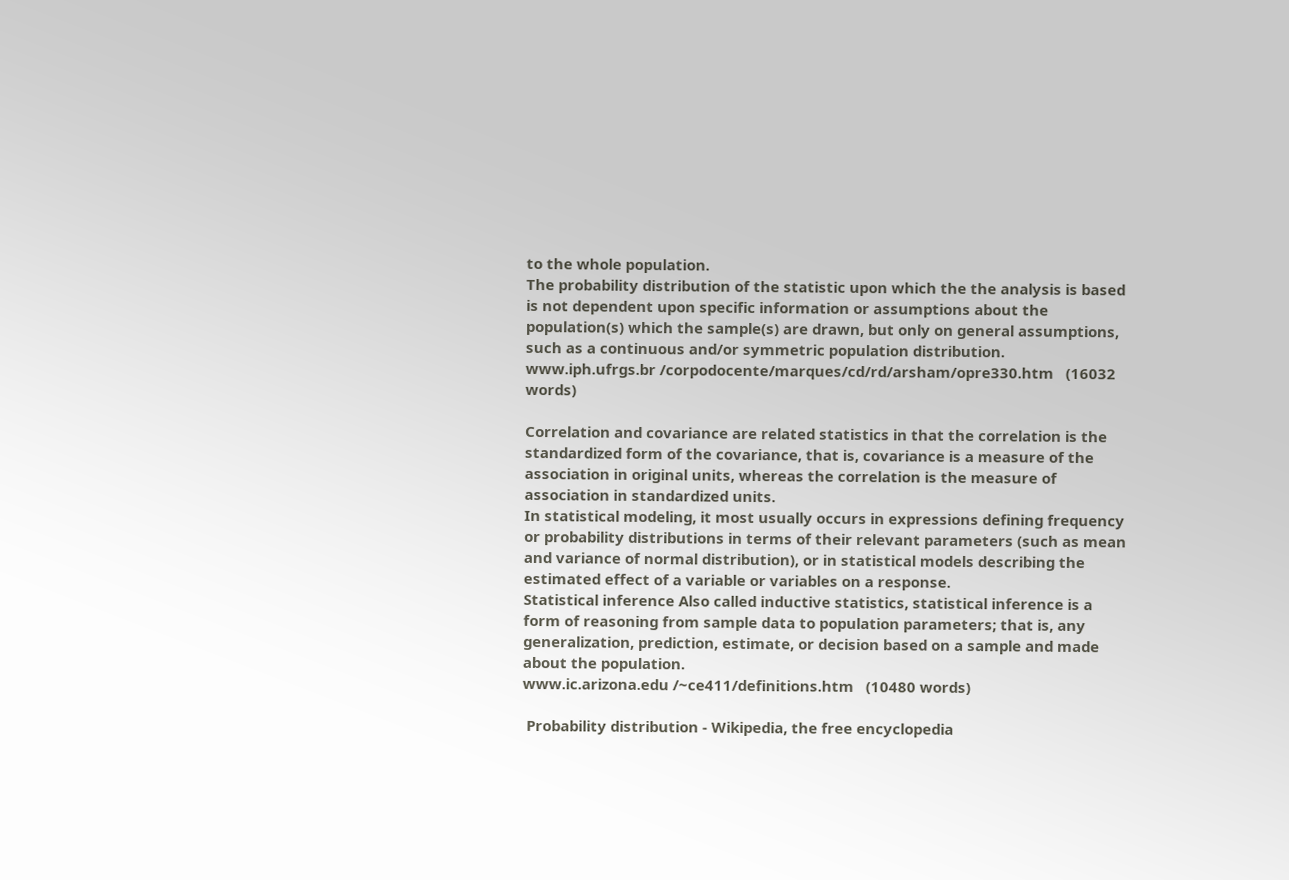to the whole population.
The probability distribution of the statistic upon which the the analysis is based is not dependent upon specific information or assumptions about the population(s) which the sample(s) are drawn, but only on general assumptions, such as a continuous and/or symmetric population distribution.
www.iph.ufrgs.br /corpodocente/marques/cd/rd/arsham/opre330.htm   (16032 words)

Correlation and covariance are related statistics in that the correlation is the standardized form of the covariance, that is, covariance is a measure of the association in original units, whereas the correlation is the measure of association in standardized units.
In statistical modeling, it most usually occurs in expressions defining frequency or probability distributions in terms of their relevant parameters (such as mean and variance of normal distribution), or in statistical models describing the estimated effect of a variable or variables on a response.
Statistical inference Also called inductive statistics, statistical inference is a form of reasoning from sample data to population parameters; that is, any generalization, prediction, estimate, or decision based on a sample and made about the population.
www.ic.arizona.edu /~ce411/definitions.htm   (10480 words)

 Probability distribution - Wikipedia, the free encyclopedia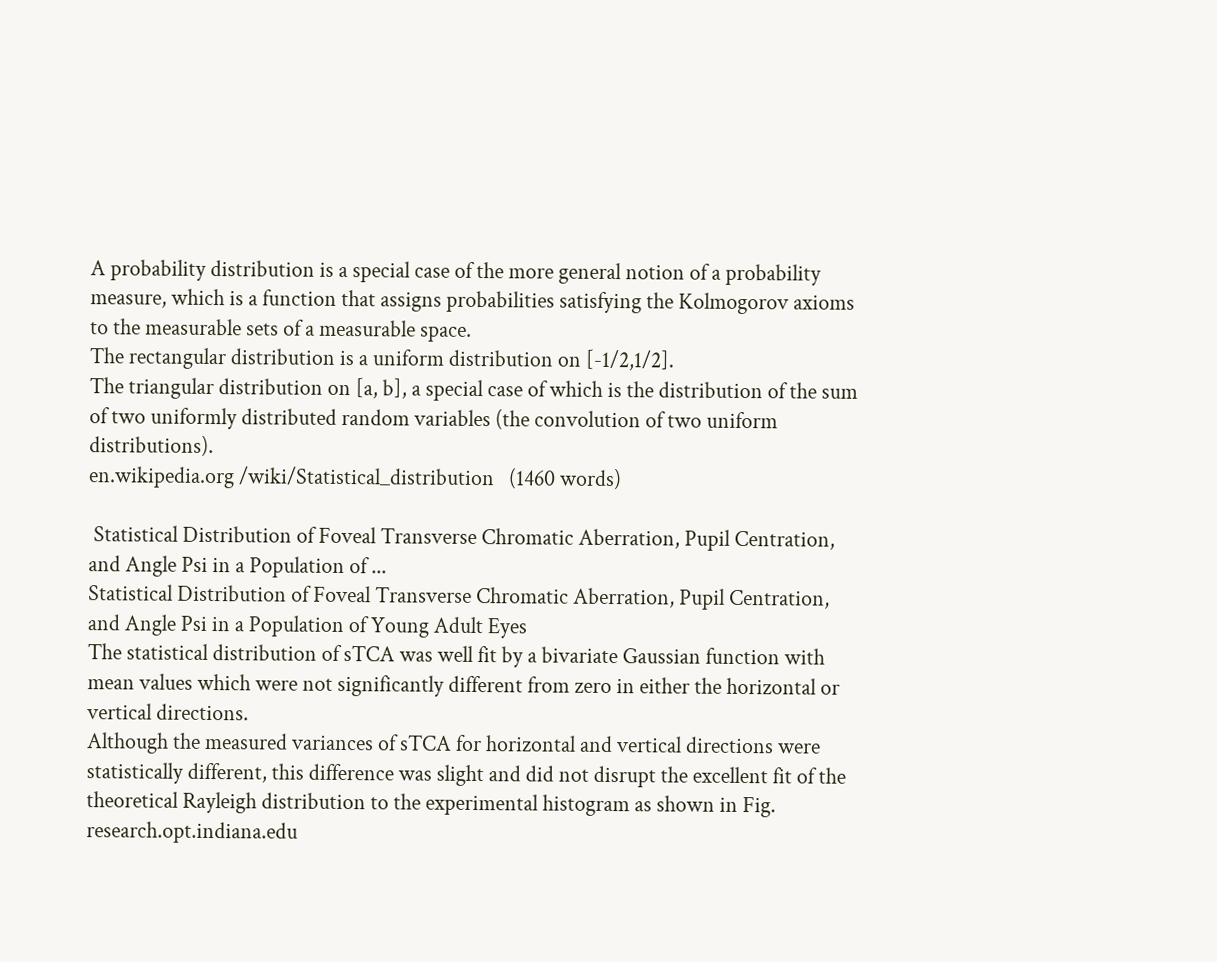A probability distribution is a special case of the more general notion of a probability measure, which is a function that assigns probabilities satisfying the Kolmogorov axioms to the measurable sets of a measurable space.
The rectangular distribution is a uniform distribution on [-1/2,1/2].
The triangular distribution on [a, b], a special case of which is the distribution of the sum of two uniformly distributed random variables (the convolution of two uniform distributions).
en.wikipedia.org /wiki/Statistical_distribution   (1460 words)

 Statistical Distribution of Foveal Transverse Chromatic Aberration, Pupil Centration, and Angle Psi in a Population of ...
Statistical Distribution of Foveal Transverse Chromatic Aberration, Pupil Centration, and Angle Psi in a Population of Young Adult Eyes
The statistical distribution of sTCA was well fit by a bivariate Gaussian function with mean values which were not significantly different from zero in either the horizontal or vertical directions.
Although the measured variances of sTCA for horizontal and vertical directions were statistically different, this difference was slight and did not disrupt the excellent fit of the theoretical Rayleigh distribution to the experimental histogram as shown in Fig.
research.opt.indiana.edu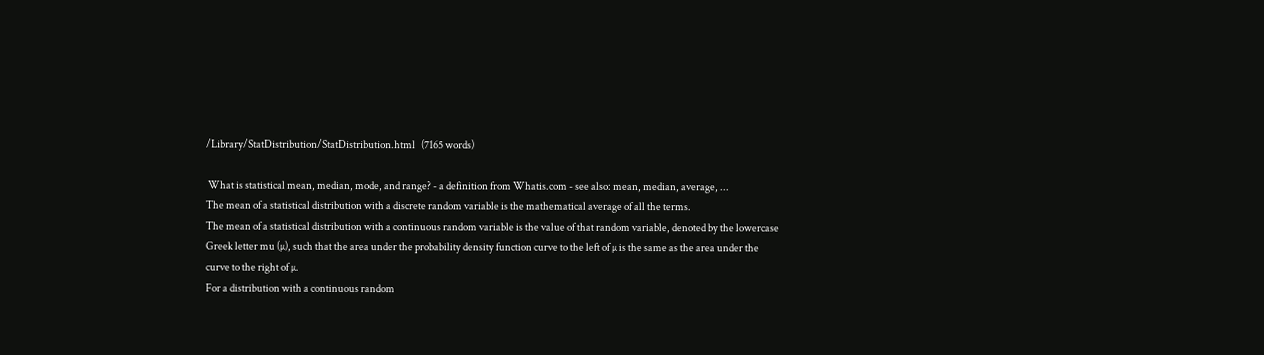/Library/StatDistribution/StatDistribution.html   (7165 words)

 What is statistical mean, median, mode, and range? - a definition from Whatis.com - see also: mean, median, average, ...
The mean of a statistical distribution with a discrete random variable is the mathematical average of all the terms.
The mean of a statistical distribution with a continuous random variable is the value of that random variable, denoted by the lowercase Greek letter mu (µ), such that the area under the probability density function curve to the left of µ is the same as the area under the curve to the right of µ.
For a distribution with a continuous random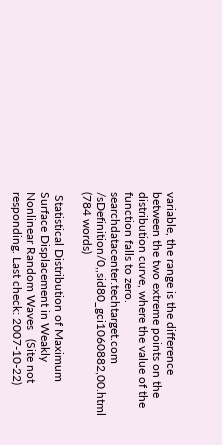variable, the range is the difference between the two extreme points on the distribution curve, where the value of the function falls to zero.
searchdatacenter.techtarget.com /sDefinition/0,,sid80_gci1060882,00.html   (784 words)

 Statistical Distribution of Maximum Surface Displacement in Weakly Nonlinear Random Waves   (Site not responding. Last check: 2007-10-22)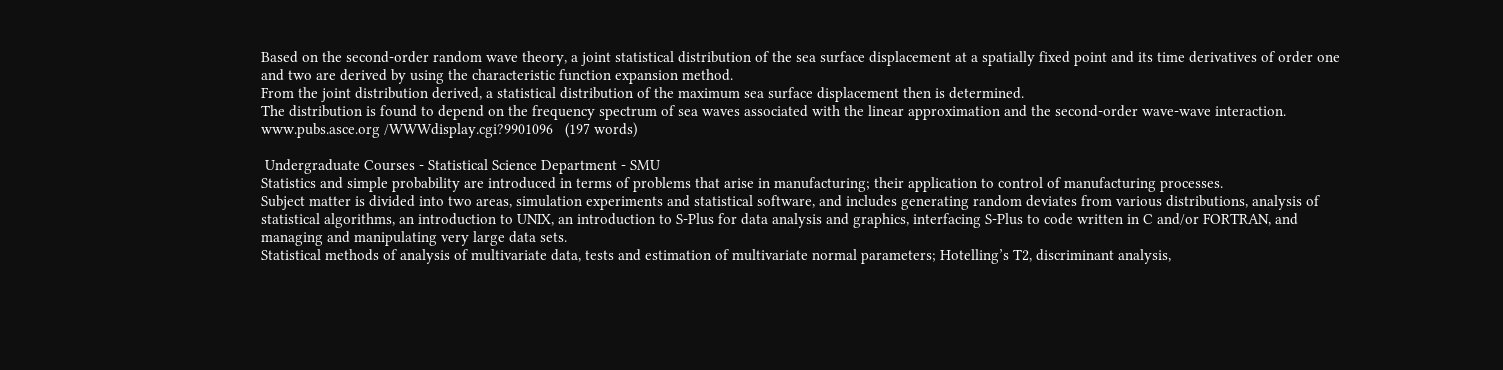Based on the second-order random wave theory, a joint statistical distribution of the sea surface displacement at a spatially fixed point and its time derivatives of order one and two are derived by using the characteristic function expansion method.
From the joint distribution derived, a statistical distribution of the maximum sea surface displacement then is determined.
The distribution is found to depend on the frequency spectrum of sea waves associated with the linear approximation and the second-order wave-wave interaction.
www.pubs.asce.org /WWWdisplay.cgi?9901096   (197 words)

 Undergraduate Courses - Statistical Science Department - SMU
Statistics and simple probability are introduced in terms of problems that arise in manufacturing; their application to control of manufacturing processes.
Subject matter is divided into two areas, simulation experiments and statistical software, and includes generating random deviates from various distributions, analysis of statistical algorithms, an introduction to UNIX, an introduction to S-Plus for data analysis and graphics, interfacing S-Plus to code written in C and/or FORTRAN, and managing and manipulating very large data sets.
Statistical methods of analysis of multivariate data, tests and estimation of multivariate normal parameters; Hotelling’s T2, discriminant analysis,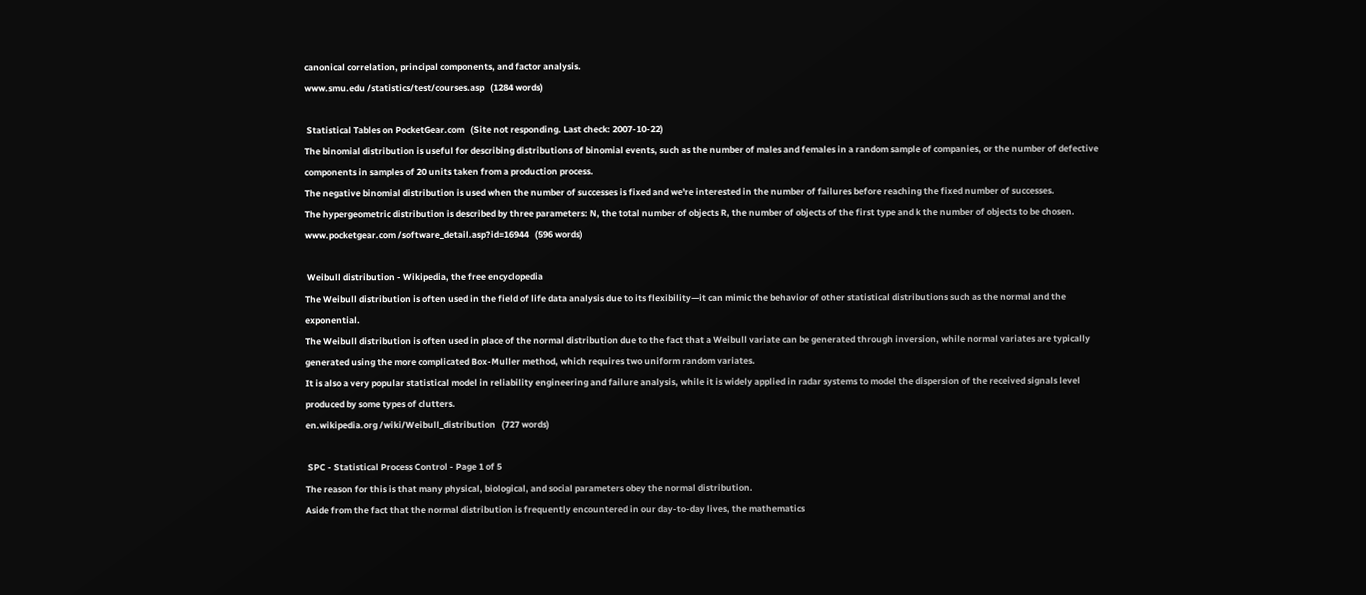canonical correlation, principal components, and factor analysis.
www.smu.edu /statistics/test/courses.asp   (1284 words)

 Statistical Tables on PocketGear.com   (Site not responding. Last check: 2007-10-22)
The binomial distribution is useful for describing distributions of binomial events, such as the number of males and females in a random sample of companies, or the number of defective components in samples of 20 units taken from a production process.
The negative binomial distribution is used when the number of successes is fixed and we're interested in the number of failures before reaching the fixed number of successes.
The hypergeometric distribution is described by three parameters: N, the total number of objects R, the number of objects of the first type and k the number of objects to be chosen.
www.pocketgear.com /software_detail.asp?id=16944   (596 words)

 Weibull distribution - Wikipedia, the free encyclopedia
The Weibull distribution is often used in the field of life data analysis due to its flexibility—it can mimic the behavior of other statistical distributions such as the normal and the exponential.
The Weibull distribution is often used in place of the normal distribution due to the fact that a Weibull variate can be generated through inversion, while normal variates are typically generated using the more complicated Box-Muller method, which requires two uniform random variates.
It is also a very popular statistical model in reliability engineering and failure analysis, while it is widely applied in radar systems to model the dispersion of the received signals level produced by some types of clutters.
en.wikipedia.org /wiki/Weibull_distribution   (727 words)

 SPC - Statistical Process Control - Page 1 of 5
The reason for this is that many physical, biological, and social parameters obey the normal distribution.
Aside from the fact that the normal distribution is frequently encountered in our day-to-day lives, the mathematics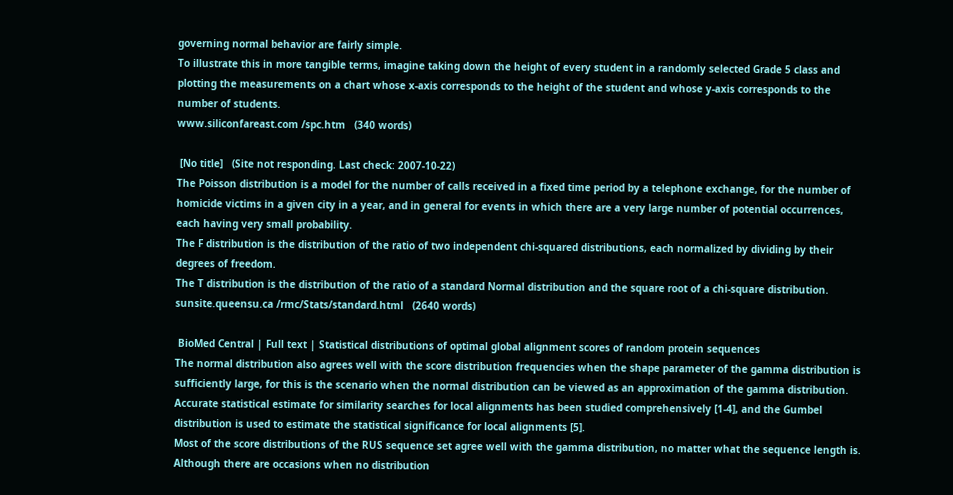governing normal behavior are fairly simple.
To illustrate this in more tangible terms, imagine taking down the height of every student in a randomly selected Grade 5 class and plotting the measurements on a chart whose x-axis corresponds to the height of the student and whose y-axis corresponds to the number of students.
www.siliconfareast.com /spc.htm   (340 words)

 [No title]   (Site not responding. Last check: 2007-10-22)
The Poisson distribution is a model for the number of calls received in a fixed time period by a telephone exchange, for the number of homicide victims in a given city in a year, and in general for events in which there are a very large number of potential occurrences, each having very small probability.
The F distribution is the distribution of the ratio of two independent chi-squared distributions, each normalized by dividing by their degrees of freedom.
The T distribution is the distribution of the ratio of a standard Normal distribution and the square root of a chi-square distribution.
sunsite.queensu.ca /rmc/Stats/standard.html   (2640 words)

 BioMed Central | Full text | Statistical distributions of optimal global alignment scores of random protein sequences
The normal distribution also agrees well with the score distribution frequencies when the shape parameter of the gamma distribution is sufficiently large, for this is the scenario when the normal distribution can be viewed as an approximation of the gamma distribution.
Accurate statistical estimate for similarity searches for local alignments has been studied comprehensively [1-4], and the Gumbel distribution is used to estimate the statistical significance for local alignments [5].
Most of the score distributions of the RUS sequence set agree well with the gamma distribution, no matter what the sequence length is. Although there are occasions when no distribution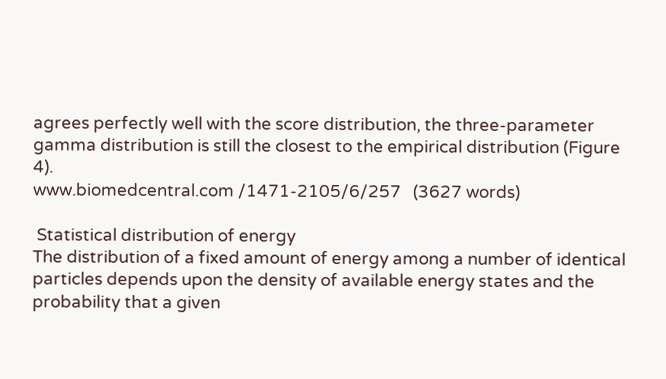agrees perfectly well with the score distribution, the three-parameter gamma distribution is still the closest to the empirical distribution (Figure 4).
www.biomedcentral.com /1471-2105/6/257   (3627 words)

 Statistical distribution of energy
The distribution of a fixed amount of energy among a number of identical particles depends upon the density of available energy states and the probability that a given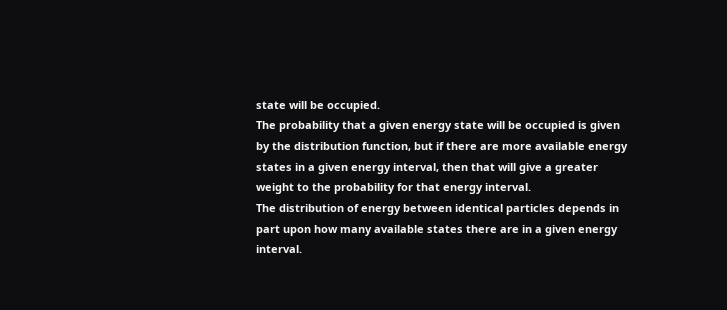state will be occupied.
The probability that a given energy state will be occupied is given by the distribution function, but if there are more available energy states in a given energy interval, then that will give a greater weight to the probability for that energy interval.
The distribution of energy between identical particles depends in part upon how many available states there are in a given energy interval.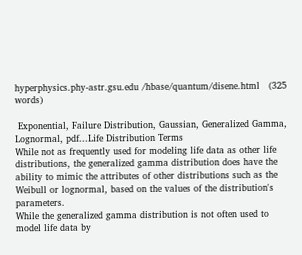hyperphysics.phy-astr.gsu.edu /hbase/quantum/disene.html   (325 words)

 Exponential, Failure Distribution, Gaussian, Generalized Gamma, Lognormal, pdf...Life Distribution Terms
While not as frequently used for modeling life data as other life distributions, the generalized gamma distribution does have the ability to mimic the attributes of other distributions such as the Weibull or lognormal, based on the values of the distribution's parameters.
While the generalized gamma distribution is not often used to model life data by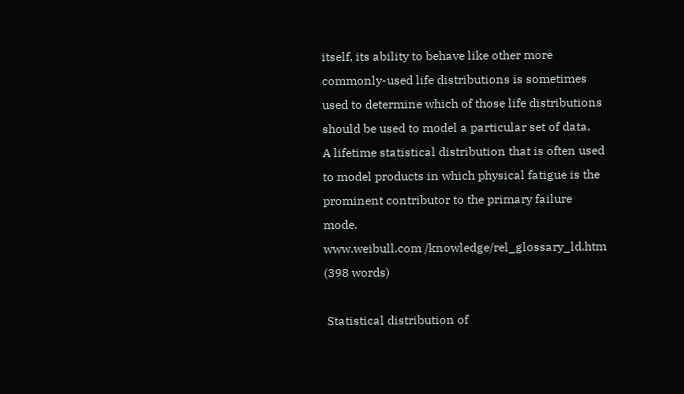itself, its ability to behave like other more commonly-used life distributions is sometimes used to determine which of those life distributions should be used to model a particular set of data.
A lifetime statistical distribution that is often used to model products in which physical fatigue is the prominent contributor to the primary failure mode.
www.weibull.com /knowledge/rel_glossary_ld.htm   (398 words)

 Statistical distribution of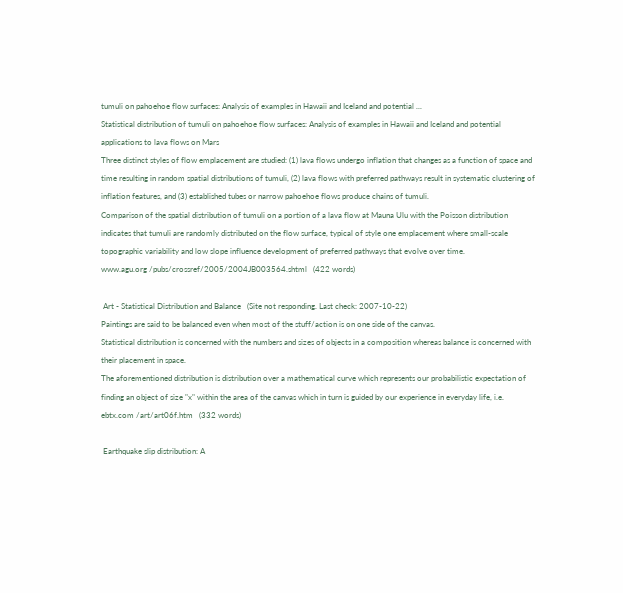tumuli on pahoehoe flow surfaces: Analysis of examples in Hawaii and Iceland and potential ...
Statistical distribution of tumuli on pahoehoe flow surfaces: Analysis of examples in Hawaii and Iceland and potential applications to lava flows on Mars
Three distinct styles of flow emplacement are studied: (1) lava flows undergo inflation that changes as a function of space and time resulting in random spatial distributions of tumuli, (2) lava flows with preferred pathways result in systematic clustering of inflation features, and (3) established tubes or narrow pahoehoe flows produce chains of tumuli.
Comparison of the spatial distribution of tumuli on a portion of a lava flow at Mauna Ulu with the Poisson distribution indicates that tumuli are randomly distributed on the flow surface, typical of style one emplacement where small-scale topographic variability and low slope influence development of preferred pathways that evolve over time.
www.agu.org /pubs/crossref/2005/2004JB003564.shtml   (422 words)

 Art - Statistical Distribution and Balance   (Site not responding. Last check: 2007-10-22)
Paintings are said to be balanced even when most of the stuff/action is on one side of the canvas.
Statistical distribution is concerned with the numbers and sizes of objects in a composition whereas balance is concerned with their placement in space.
The aforementioned distribution is distribution over a mathematical curve which represents our probabilistic expectation of finding an object of size "x" within the area of the canvas which in turn is guided by our experience in everyday life, i.e.
ebtx.com /art/art06f.htm   (332 words)

 Earthquake slip distribution: A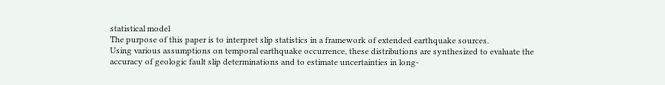statistical model
The purpose of this paper is to interpret slip statistics in a framework of extended earthquake sources.
Using various assumptions on temporal earthquake occurrence, these distributions are synthesized to evaluate the accuracy of geologic fault slip determinations and to estimate uncertainties in long-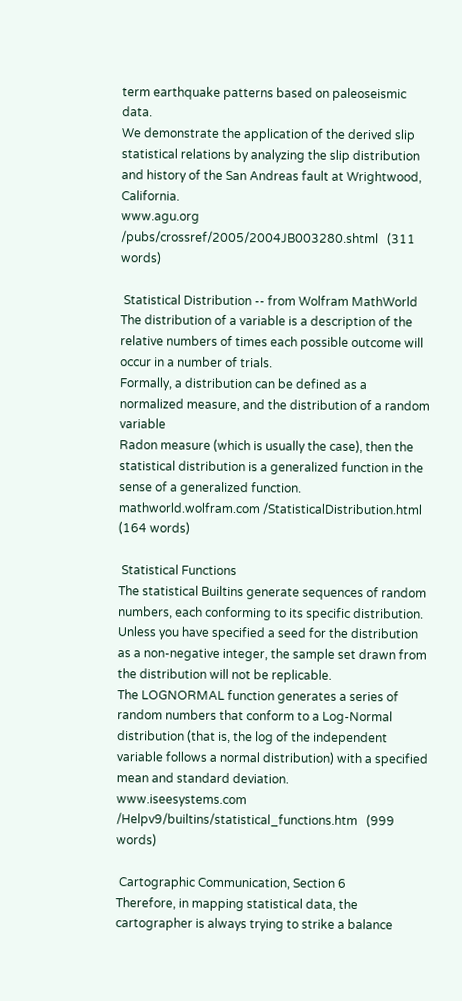term earthquake patterns based on paleoseismic data.
We demonstrate the application of the derived slip statistical relations by analyzing the slip distribution and history of the San Andreas fault at Wrightwood, California.
www.agu.org /pubs/crossref/2005/2004JB003280.shtml   (311 words)

 Statistical Distribution -- from Wolfram MathWorld
The distribution of a variable is a description of the relative numbers of times each possible outcome will occur in a number of trials.
Formally, a distribution can be defined as a normalized measure, and the distribution of a random variable
Radon measure (which is usually the case), then the statistical distribution is a generalized function in the sense of a generalized function.
mathworld.wolfram.com /StatisticalDistribution.html   (164 words)

 Statistical Functions
The statistical Builtins generate sequences of random numbers, each conforming to its specific distribution.
Unless you have specified a seed for the distribution as a non-negative integer, the sample set drawn from the distribution will not be replicable.
The LOGNORMAL function generates a series of random numbers that conform to a Log-Normal distribution (that is, the log of the independent variable follows a normal distribution) with a specified mean and standard deviation.
www.iseesystems.com /Helpv9/builtins/statistical_functions.htm   (999 words)

 Cartographic Communication, Section 6
Therefore, in mapping statistical data, the cartographer is always trying to strike a balance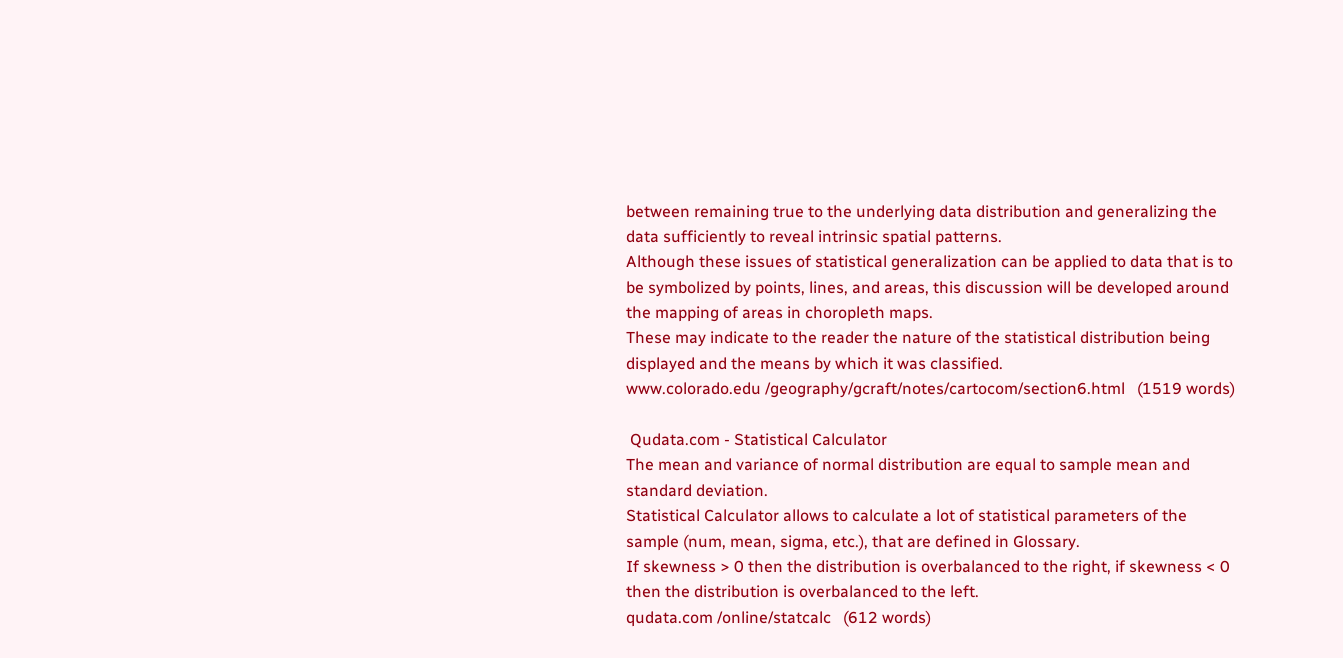between remaining true to the underlying data distribution and generalizing the data sufficiently to reveal intrinsic spatial patterns.
Although these issues of statistical generalization can be applied to data that is to be symbolized by points, lines, and areas, this discussion will be developed around the mapping of areas in choropleth maps.
These may indicate to the reader the nature of the statistical distribution being displayed and the means by which it was classified.
www.colorado.edu /geography/gcraft/notes/cartocom/section6.html   (1519 words)

 Qudata.com - Statistical Calculator
The mean and variance of normal distribution are equal to sample mean and standard deviation.
Statistical Calculator allows to calculate a lot of statistical parameters of the sample (num, mean, sigma, etc.), that are defined in Glossary.
If skewness > 0 then the distribution is overbalanced to the right, if skewness < 0 then the distribution is overbalanced to the left.
qudata.com /online/statcalc   (612 words)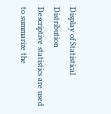Display of Statistical Distribution
Descriptive statistics are used to summarize the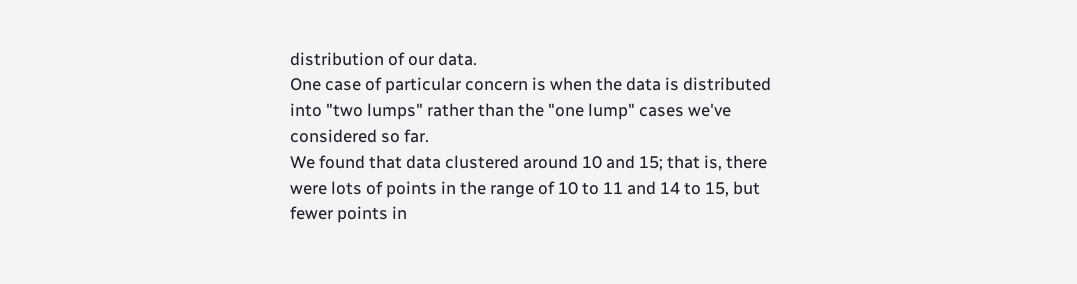distribution of our data.
One case of particular concern is when the data is distributed into "two lumps" rather than the "one lump" cases we've considered so far.
We found that data clustered around 10 and 15; that is, there were lots of points in the range of 10 to 11 and 14 to 15, but fewer points in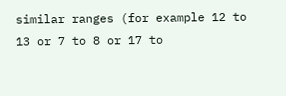similar ranges (for example 12 to 13 or 7 to 8 or 17 to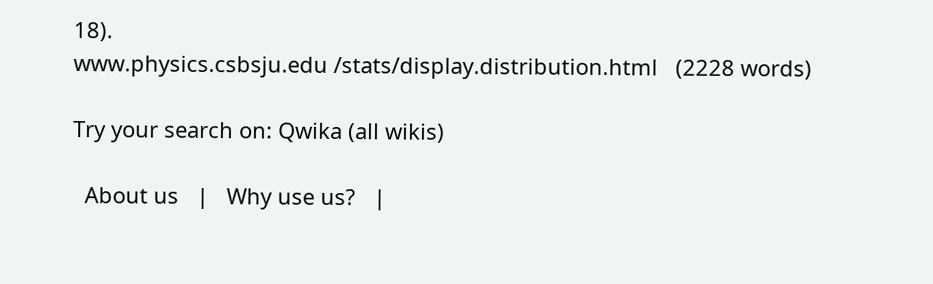18).
www.physics.csbsju.edu /stats/display.distribution.html   (2228 words)

Try your search on: Qwika (all wikis)

  About us   |   Why use us?   |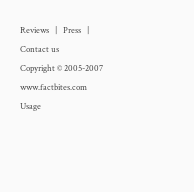Reviews   |   Press   |   Contact us
Copyright © 2005-2007 www.factbites.com Usage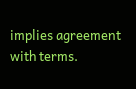implies agreement with terms.